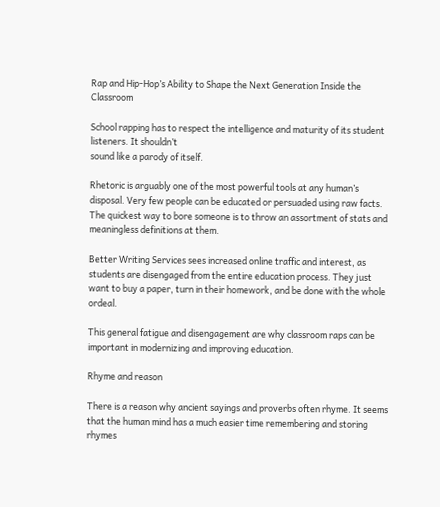Rap and Hip-Hop’s Ability to Shape the Next Generation Inside the Classroom

School rapping has to respect the intelligence and maturity of its student listeners. It shouldn’t
sound like a parody of itself.

Rhetoric is arguably one of the most powerful tools at any human’s disposal. Very few people can be educated or persuaded using raw facts. The quickest way to bore someone is to throw an assortment of stats and meaningless definitions at them.

Better Writing Services sees increased online traffic and interest, as students are disengaged from the entire education process. They just want to buy a paper, turn in their homework, and be done with the whole ordeal.

This general fatigue and disengagement are why classroom raps can be important in modernizing and improving education.

Rhyme and reason

There is a reason why ancient sayings and proverbs often rhyme. It seems that the human mind has a much easier time remembering and storing rhymes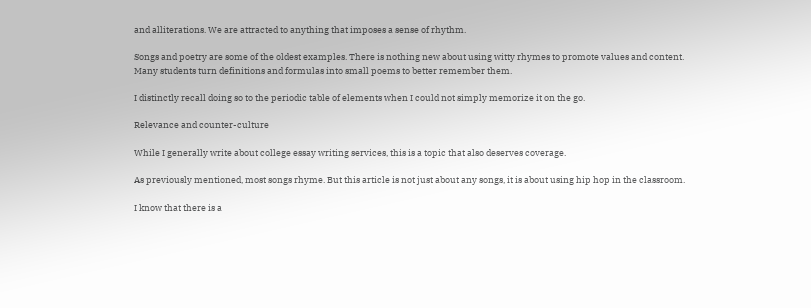and alliterations. We are attracted to anything that imposes a sense of rhythm.

Songs and poetry are some of the oldest examples. There is nothing new about using witty rhymes to promote values and content. Many students turn definitions and formulas into small poems to better remember them.

I distinctly recall doing so to the periodic table of elements when I could not simply memorize it on the go.

Relevance and counter-culture

While I generally write about college essay writing services, this is a topic that also deserves coverage.

As previously mentioned, most songs rhyme. But this article is not just about any songs, it is about using hip hop in the classroom.

I know that there is a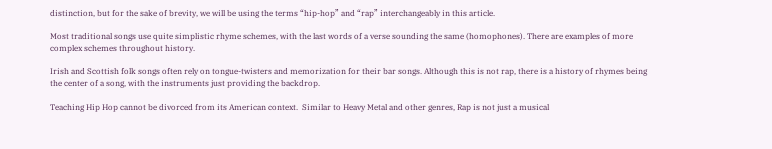distinction, but for the sake of brevity, we will be using the terms “hip-hop” and “rap” interchangeably in this article.

Most traditional songs use quite simplistic rhyme schemes, with the last words of a verse sounding the same (homophones). There are examples of more complex schemes throughout history.

Irish and Scottish folk songs often rely on tongue-twisters and memorization for their bar songs. Although this is not rap, there is a history of rhymes being the center of a song, with the instruments just providing the backdrop.

Teaching Hip Hop cannot be divorced from its American context.  Similar to Heavy Metal and other genres, Rap is not just a musical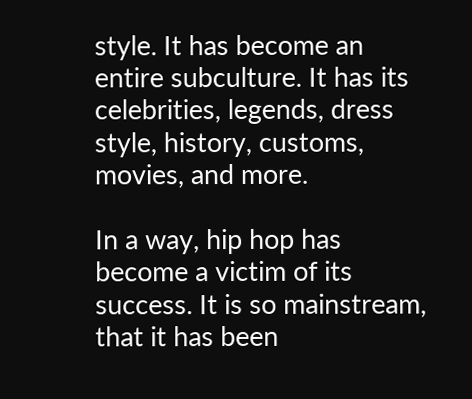style. It has become an entire subculture. It has its celebrities, legends, dress style, history, customs, movies, and more.

In a way, hip hop has become a victim of its success. It is so mainstream, that it has been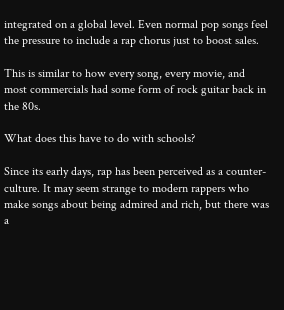integrated on a global level. Even normal pop songs feel the pressure to include a rap chorus just to boost sales.

This is similar to how every song, every movie, and most commercials had some form of rock guitar back in the 80s.

What does this have to do with schools?

Since its early days, rap has been perceived as a counter-culture. It may seem strange to modern rappers who make songs about being admired and rich, but there was a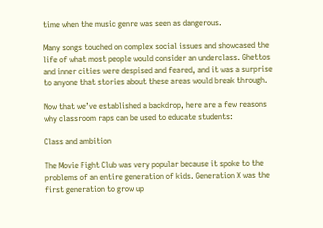time when the music genre was seen as dangerous.

Many songs touched on complex social issues and showcased the life of what most people would consider an underclass. Ghettos and inner cities were despised and feared, and it was a surprise to anyone that stories about these areas would break through.

Now that we’ve established a backdrop, here are a few reasons why classroom raps can be used to educate students:

Class and ambition

The Movie Fight Club was very popular because it spoke to the problems of an entire generation of kids. Generation X was the first generation to grow up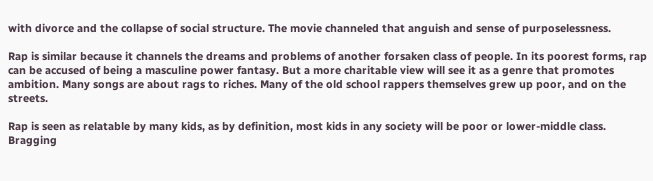with divorce and the collapse of social structure. The movie channeled that anguish and sense of purposelessness.

Rap is similar because it channels the dreams and problems of another forsaken class of people. In its poorest forms, rap can be accused of being a masculine power fantasy. But a more charitable view will see it as a genre that promotes ambition. Many songs are about rags to riches. Many of the old school rappers themselves grew up poor, and on the streets.

Rap is seen as relatable by many kids, as by definition, most kids in any society will be poor or lower-middle class. Bragging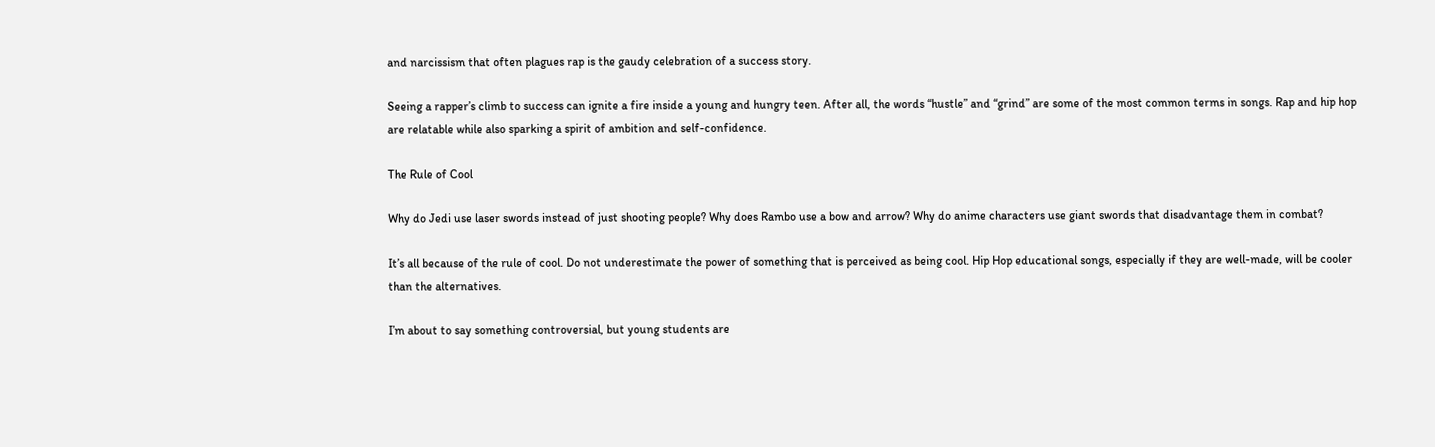and narcissism that often plagues rap is the gaudy celebration of a success story.

Seeing a rapper’s climb to success can ignite a fire inside a young and hungry teen. After all, the words “hustle” and “grind” are some of the most common terms in songs. Rap and hip hop are relatable while also sparking a spirit of ambition and self-confidence.

The Rule of Cool

Why do Jedi use laser swords instead of just shooting people? Why does Rambo use a bow and arrow? Why do anime characters use giant swords that disadvantage them in combat?

It’s all because of the rule of cool. Do not underestimate the power of something that is perceived as being cool. Hip Hop educational songs, especially if they are well-made, will be cooler than the alternatives.

I’m about to say something controversial, but young students are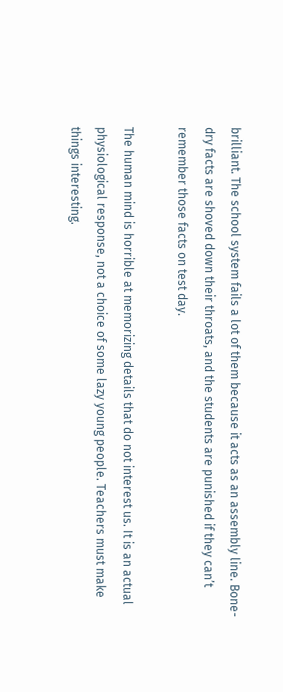brilliant. The school system fails a lot of them because it acts as an assembly line. Bone-dry facts are shoved down their throats, and the students are punished if they can’t remember those facts on test day.

The human mind is horrible at memorizing details that do not interest us. It is an actual physiological response, not a choice of some lazy young people. Teachers must make things interesting.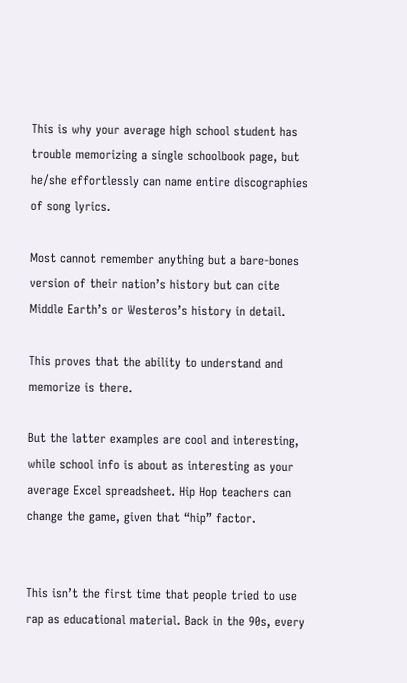This is why your average high school student has trouble memorizing a single schoolbook page, but he/she effortlessly can name entire discographies of song lyrics.

Most cannot remember anything but a bare-bones version of their nation’s history but can cite Middle Earth’s or Westeros’s history in detail.

This proves that the ability to understand and memorize is there.

But the latter examples are cool and interesting, while school info is about as interesting as your average Excel spreadsheet. Hip Hop teachers can change the game, given that “hip” factor.


This isn’t the first time that people tried to use rap as educational material. Back in the 90s, every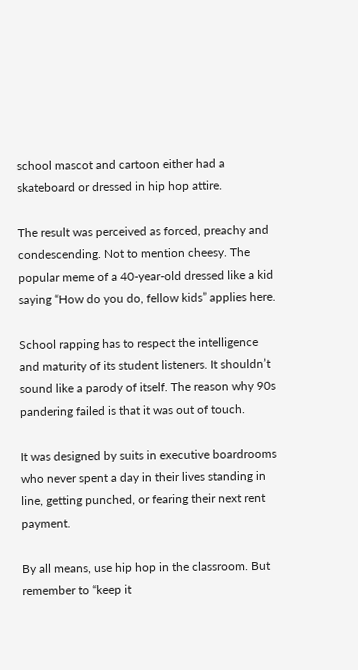school mascot and cartoon either had a skateboard or dressed in hip hop attire.

The result was perceived as forced, preachy and condescending. Not to mention cheesy. The popular meme of a 40-year-old dressed like a kid saying “How do you do, fellow kids” applies here.

School rapping has to respect the intelligence and maturity of its student listeners. It shouldn’t sound like a parody of itself. The reason why 90s pandering failed is that it was out of touch.

It was designed by suits in executive boardrooms who never spent a day in their lives standing in line, getting punched, or fearing their next rent payment.

By all means, use hip hop in the classroom. But remember to “keep it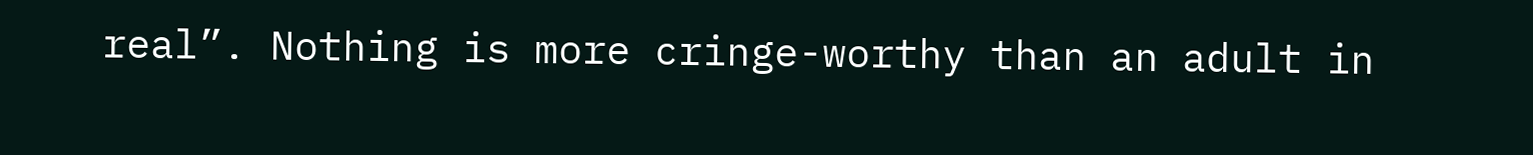real”. Nothing is more cringe-worthy than an adult in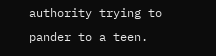authority trying to pander to a teen.